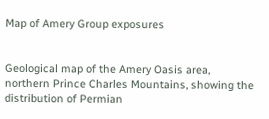Map of Amery Group exposures


Geological map of the Amery Oasis area, northern Prince Charles Mountains, showing the distribution of Permian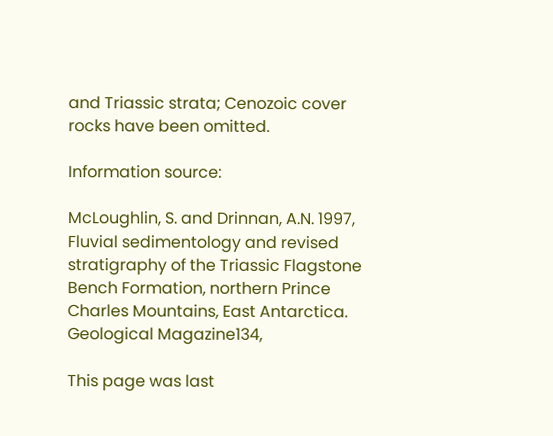and Triassic strata; Cenozoic cover rocks have been omitted.

Information source:

McLoughlin, S. and Drinnan, A.N. 1997, Fluvial sedimentology and revised stratigraphy of the Triassic Flagstone Bench Formation, northern Prince Charles Mountains, East Antarctica. Geological Magazine134,

This page was last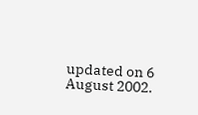updated on 6 August 2002.